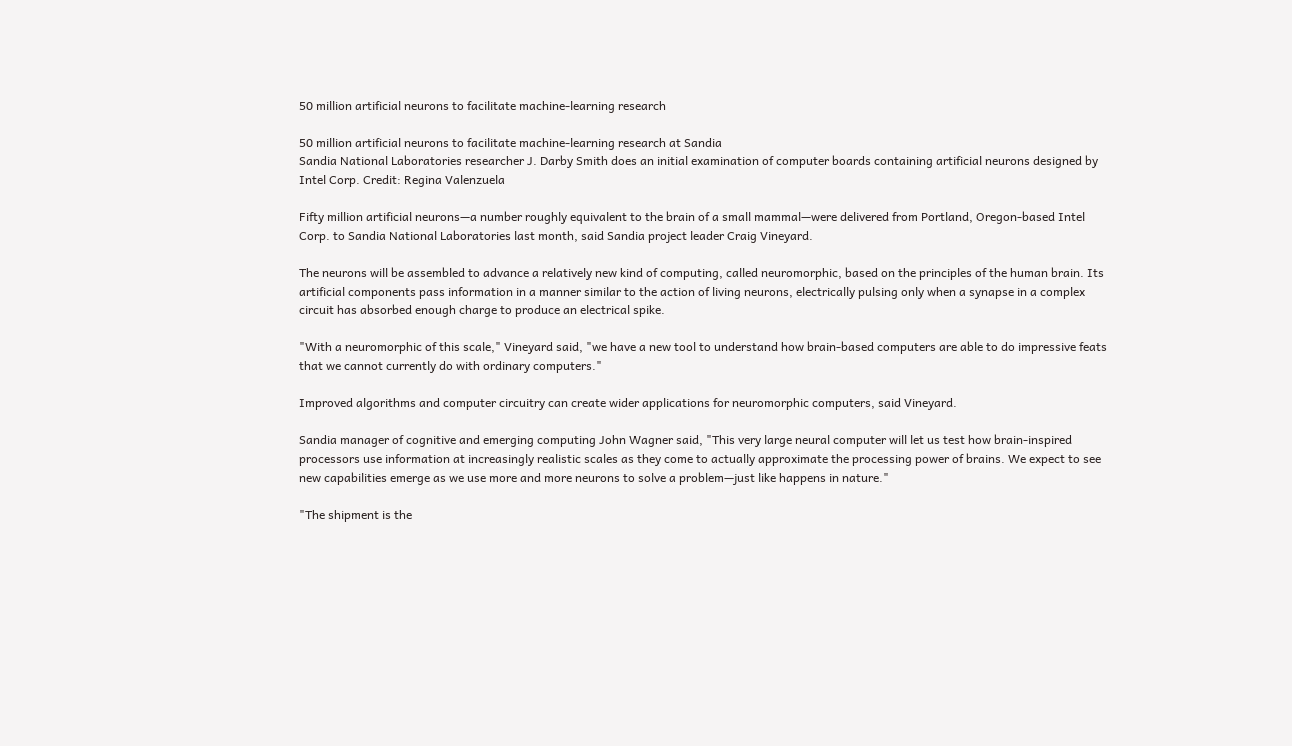50 million artificial neurons to facilitate machine-learning research

50 million artificial neurons to facilitate machine-learning research at Sandia
Sandia National Laboratories researcher J. Darby Smith does an initial examination of computer boards containing artificial neurons designed by Intel Corp. Credit: Regina Valenzuela

Fifty million artificial neurons—a number roughly equivalent to the brain of a small mammal—were delivered from Portland, Oregon-based Intel Corp. to Sandia National Laboratories last month, said Sandia project leader Craig Vineyard.

The neurons will be assembled to advance a relatively new kind of computing, called neuromorphic, based on the principles of the human brain. Its artificial components pass information in a manner similar to the action of living neurons, electrically pulsing only when a synapse in a complex circuit has absorbed enough charge to produce an electrical spike.

"With a neuromorphic of this scale," Vineyard said, "we have a new tool to understand how brain-based computers are able to do impressive feats that we cannot currently do with ordinary computers."

Improved algorithms and computer circuitry can create wider applications for neuromorphic computers, said Vineyard.

Sandia manager of cognitive and emerging computing John Wagner said, "This very large neural computer will let us test how brain-inspired processors use information at increasingly realistic scales as they come to actually approximate the processing power of brains. We expect to see new capabilities emerge as we use more and more neurons to solve a problem—just like happens in nature."

"The shipment is the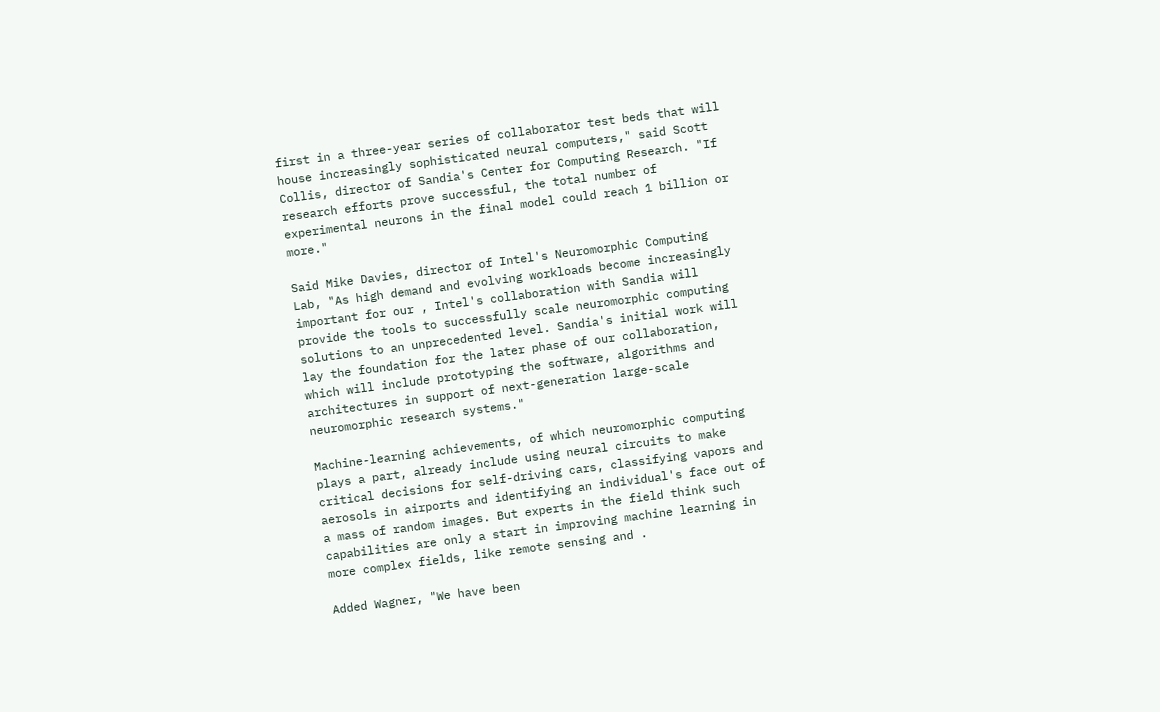first in a three-year series of collaborator test beds that will house increasingly sophisticated neural computers," said Scott Collis, director of Sandia's Center for Computing Research. "If research efforts prove successful, the total number of experimental neurons in the final model could reach 1 billion or more."

Said Mike Davies, director of Intel's Neuromorphic Computing Lab, "As high demand and evolving workloads become increasingly important for our , Intel's collaboration with Sandia will provide the tools to successfully scale neuromorphic computing solutions to an unprecedented level. Sandia's initial work will lay the foundation for the later phase of our collaboration, which will include prototyping the software, algorithms and architectures in support of next-generation large-scale neuromorphic research systems."

Machine-learning achievements, of which neuromorphic computing plays a part, already include using neural circuits to make critical decisions for self-driving cars, classifying vapors and aerosols in airports and identifying an individual's face out of a mass of random images. But experts in the field think such capabilities are only a start in improving machine learning in more complex fields, like remote sensing and .

Added Wagner, "We have been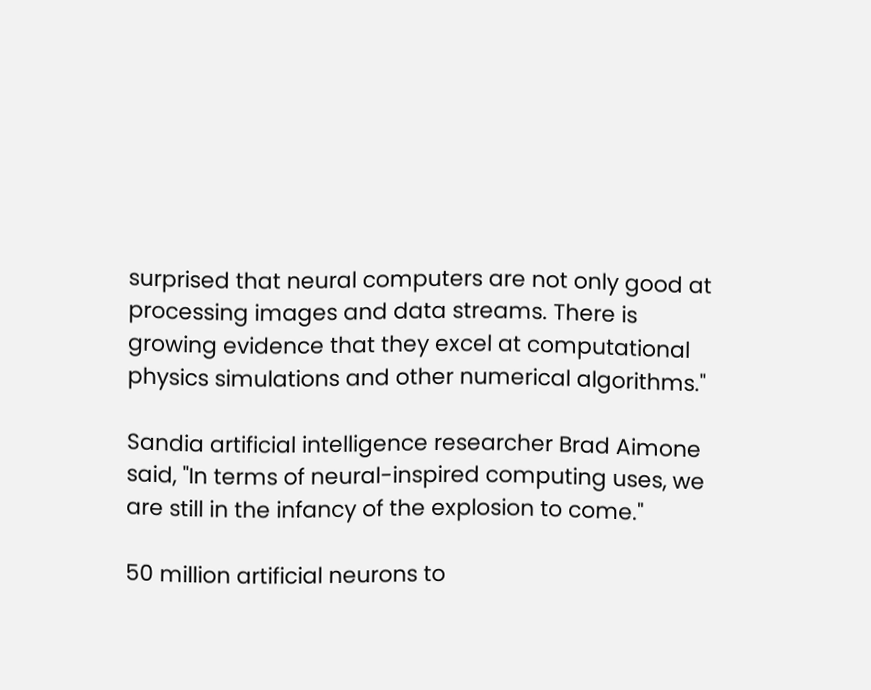surprised that neural computers are not only good at processing images and data streams. There is growing evidence that they excel at computational physics simulations and other numerical algorithms."

Sandia artificial intelligence researcher Brad Aimone said, "In terms of neural-inspired computing uses, we are still in the infancy of the explosion to come."

50 million artificial neurons to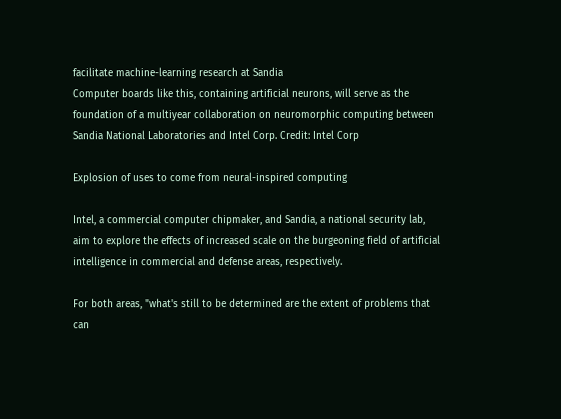facilitate machine-learning research at Sandia
Computer boards like this, containing artificial neurons, will serve as the foundation of a multiyear collaboration on neuromorphic computing between Sandia National Laboratories and Intel Corp. Credit: Intel Corp

Explosion of uses to come from neural-inspired computing

Intel, a commercial computer chipmaker, and Sandia, a national security lab, aim to explore the effects of increased scale on the burgeoning field of artificial intelligence in commercial and defense areas, respectively.

For both areas, "what's still to be determined are the extent of problems that can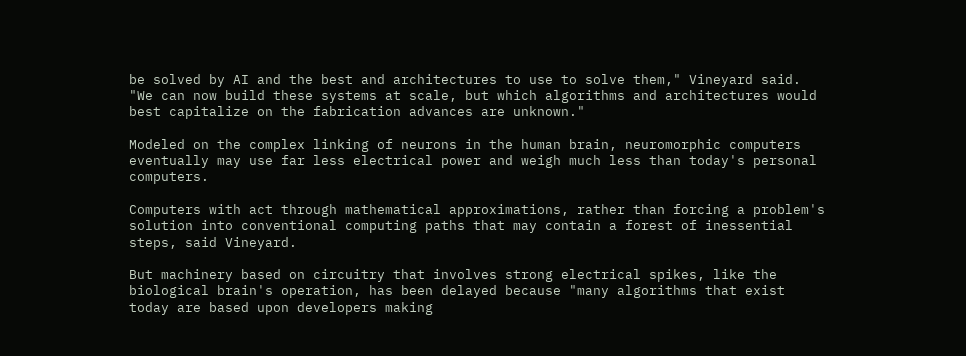be solved by AI and the best and architectures to use to solve them," Vineyard said. "We can now build these systems at scale, but which algorithms and architectures would best capitalize on the fabrication advances are unknown."

Modeled on the complex linking of neurons in the human brain, neuromorphic computers eventually may use far less electrical power and weigh much less than today's personal computers.

Computers with act through mathematical approximations, rather than forcing a problem's solution into conventional computing paths that may contain a forest of inessential steps, said Vineyard.

But machinery based on circuitry that involves strong electrical spikes, like the biological brain's operation, has been delayed because "many algorithms that exist today are based upon developers making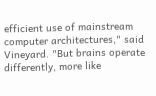efficient use of mainstream computer architectures," said Vineyard. "But brains operate differently, more like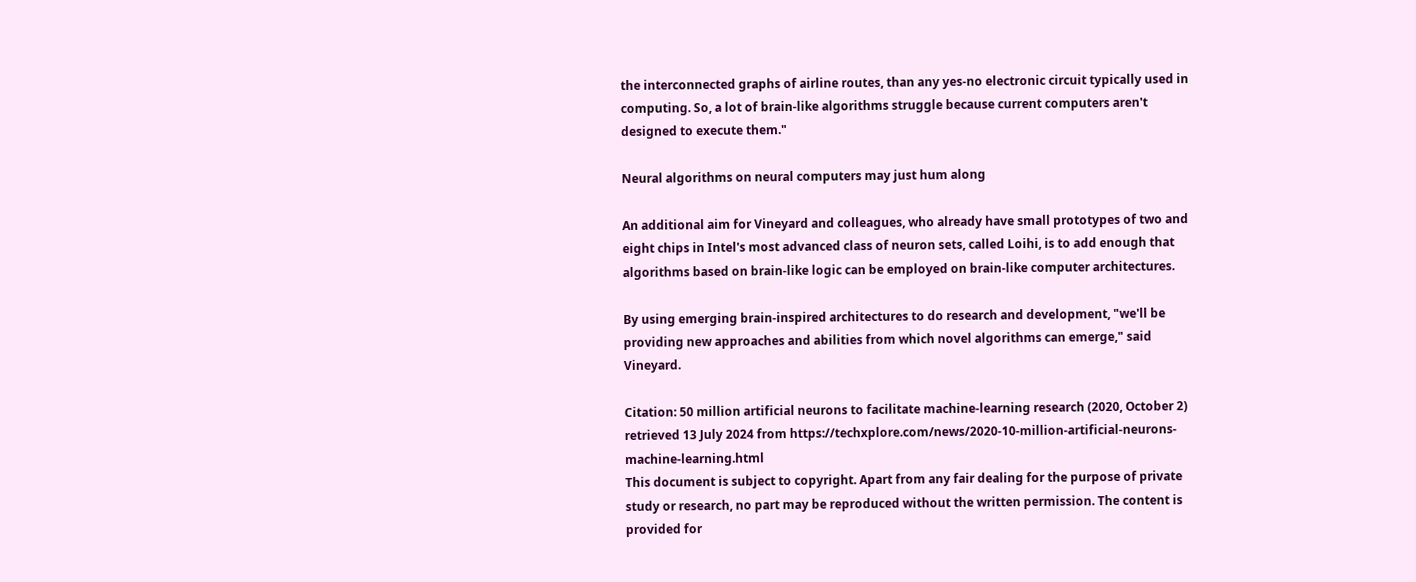the interconnected graphs of airline routes, than any yes-no electronic circuit typically used in computing. So, a lot of brain-like algorithms struggle because current computers aren't designed to execute them."

Neural algorithms on neural computers may just hum along

An additional aim for Vineyard and colleagues, who already have small prototypes of two and eight chips in Intel's most advanced class of neuron sets, called Loihi, is to add enough that algorithms based on brain-like logic can be employed on brain-like computer architectures.

By using emerging brain-inspired architectures to do research and development, "we'll be providing new approaches and abilities from which novel algorithms can emerge," said Vineyard.

Citation: 50 million artificial neurons to facilitate machine-learning research (2020, October 2) retrieved 13 July 2024 from https://techxplore.com/news/2020-10-million-artificial-neurons-machine-learning.html
This document is subject to copyright. Apart from any fair dealing for the purpose of private study or research, no part may be reproduced without the written permission. The content is provided for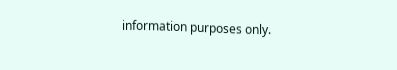information purposes only.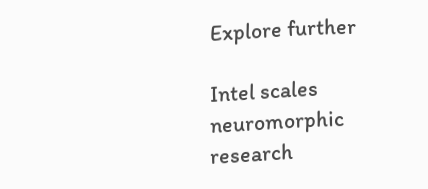Explore further

Intel scales neuromorphic research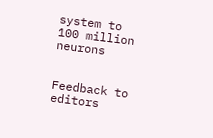system to 100 million neurons


Feedback to editors